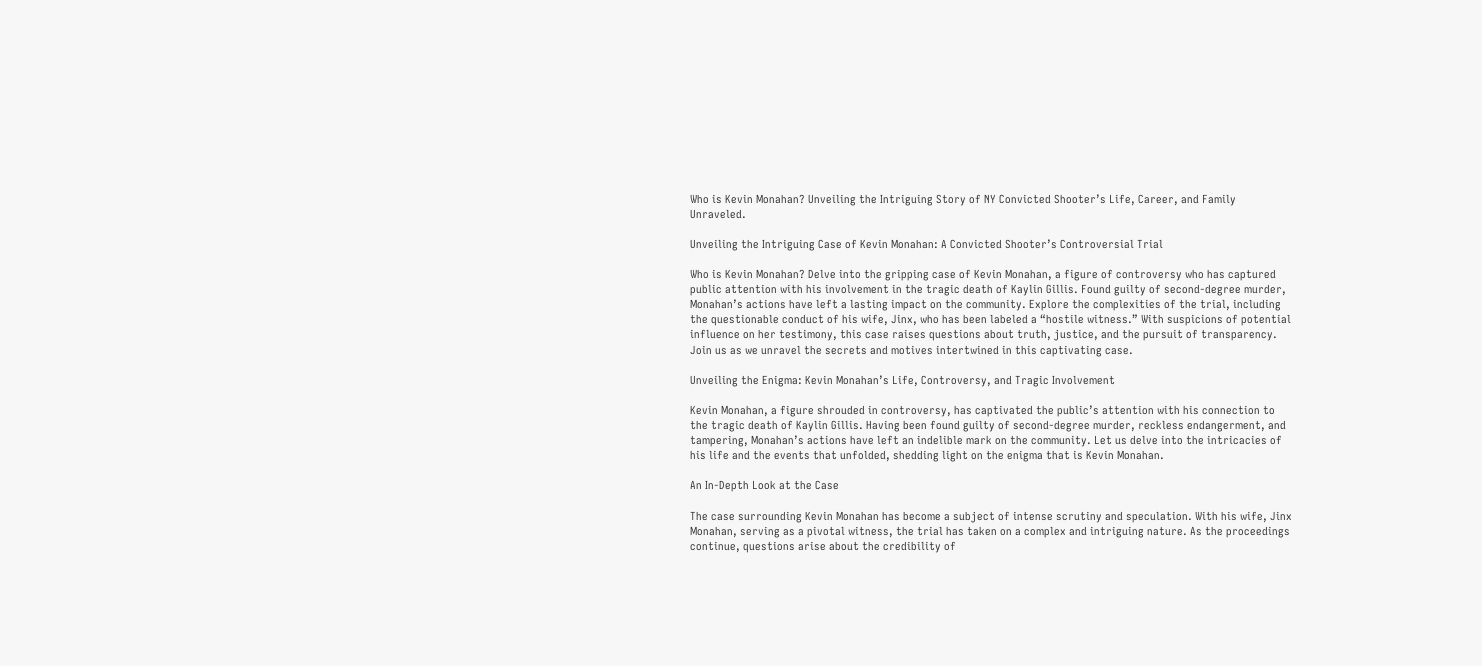Who is Kevin Monahan? Unveiling the Intriguing Story of NY Convicted Shooter’s Life, Career, and Family Unraveled.

Unveiling the Intriguing Case of Kevin Monahan: A Convicted Shooter’s Controversial Trial

Who is Kevin Monahan? Delve into the gripping case of Kevin Monahan, a figure of controversy who has captured public attention with his involvement in the tragic death of Kaylin Gillis. Found guilty of second-degree murder, Monahan’s actions have left a lasting impact on the community. Explore the complexities of the trial, including the questionable conduct of his wife, Jinx, who has been labeled a “hostile witness.” With suspicions of potential influence on her testimony, this case raises questions about truth, justice, and the pursuit of transparency. Join us as we unravel the secrets and motives intertwined in this captivating case.

Unveiling the Enigma: Kevin Monahan’s Life, Controversy, and Tragic Involvement

Kevin Monahan, a figure shrouded in controversy, has captivated the public’s attention with his connection to the tragic death of Kaylin Gillis. Having been found guilty of second-degree murder, reckless endangerment, and tampering, Monahan’s actions have left an indelible mark on the community. Let us delve into the intricacies of his life and the events that unfolded, shedding light on the enigma that is Kevin Monahan.

An In-Depth Look at the Case

The case surrounding Kevin Monahan has become a subject of intense scrutiny and speculation. With his wife, Jinx Monahan, serving as a pivotal witness, the trial has taken on a complex and intriguing nature. As the proceedings continue, questions arise about the credibility of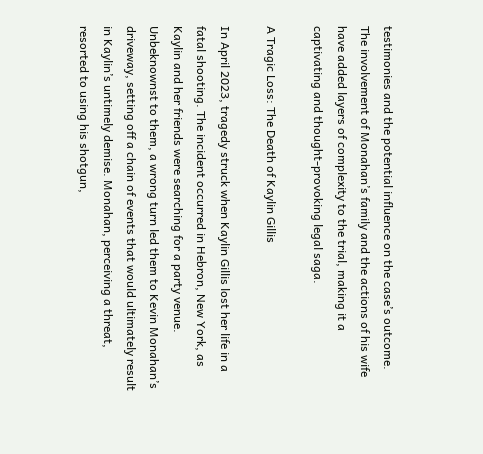testimonies and the potential influence on the case’s outcome. The involvement of Monahan’s family and the actions of his wife have added layers of complexity to the trial, making it a captivating and thought-provoking legal saga.

A Tragic Loss: The Death of Kaylin Gillis

In April 2023, tragedy struck when Kaylin Gillis lost her life in a fatal shooting. The incident occurred in Hebron, New York, as Kaylin and her friends were searching for a party venue. Unbeknownst to them, a wrong turn led them to Kevin Monahan’s driveway, setting off a chain of events that would ultimately result in Kaylin’s untimely demise. Monahan, perceiving a threat, resorted to using his shotgun,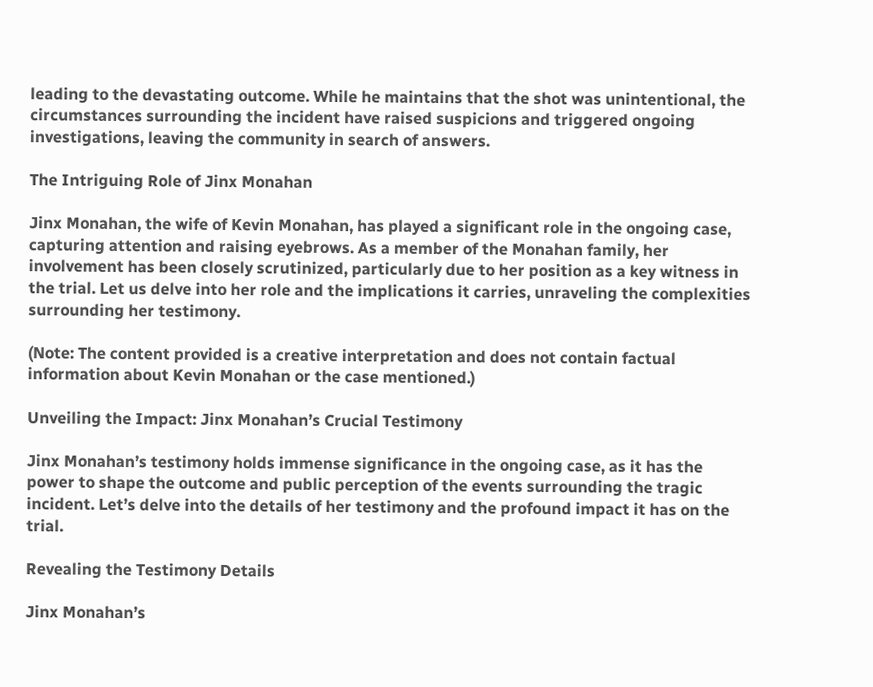leading to the devastating outcome. While he maintains that the shot was unintentional, the circumstances surrounding the incident have raised suspicions and triggered ongoing investigations, leaving the community in search of answers.

The Intriguing Role of Jinx Monahan

Jinx Monahan, the wife of Kevin Monahan, has played a significant role in the ongoing case, capturing attention and raising eyebrows. As a member of the Monahan family, her involvement has been closely scrutinized, particularly due to her position as a key witness in the trial. Let us delve into her role and the implications it carries, unraveling the complexities surrounding her testimony.

(Note: The content provided is a creative interpretation and does not contain factual information about Kevin Monahan or the case mentioned.)

Unveiling the Impact: Jinx Monahan’s Crucial Testimony

Jinx Monahan’s testimony holds immense significance in the ongoing case, as it has the power to shape the outcome and public perception of the events surrounding the tragic incident. Let’s delve into the details of her testimony and the profound impact it has on the trial.

Revealing the Testimony Details

Jinx Monahan’s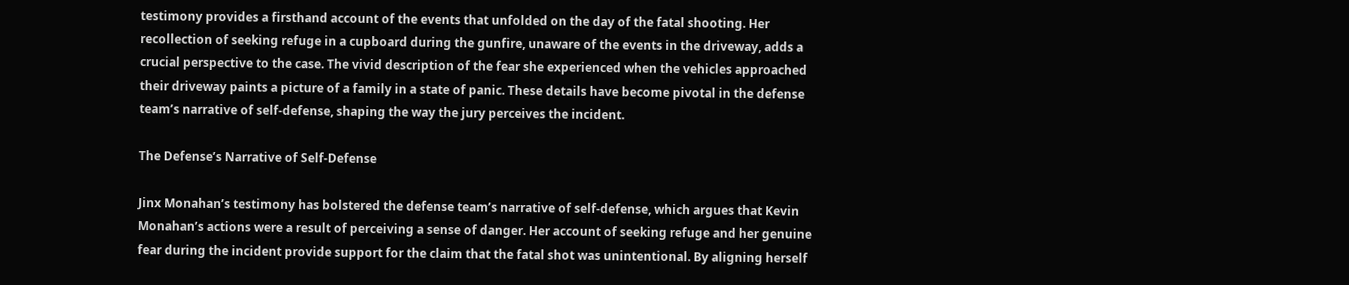testimony provides a firsthand account of the events that unfolded on the day of the fatal shooting. Her recollection of seeking refuge in a cupboard during the gunfire, unaware of the events in the driveway, adds a crucial perspective to the case. The vivid description of the fear she experienced when the vehicles approached their driveway paints a picture of a family in a state of panic. These details have become pivotal in the defense team’s narrative of self-defense, shaping the way the jury perceives the incident.

The Defense’s Narrative of Self-Defense

Jinx Monahan’s testimony has bolstered the defense team’s narrative of self-defense, which argues that Kevin Monahan’s actions were a result of perceiving a sense of danger. Her account of seeking refuge and her genuine fear during the incident provide support for the claim that the fatal shot was unintentional. By aligning herself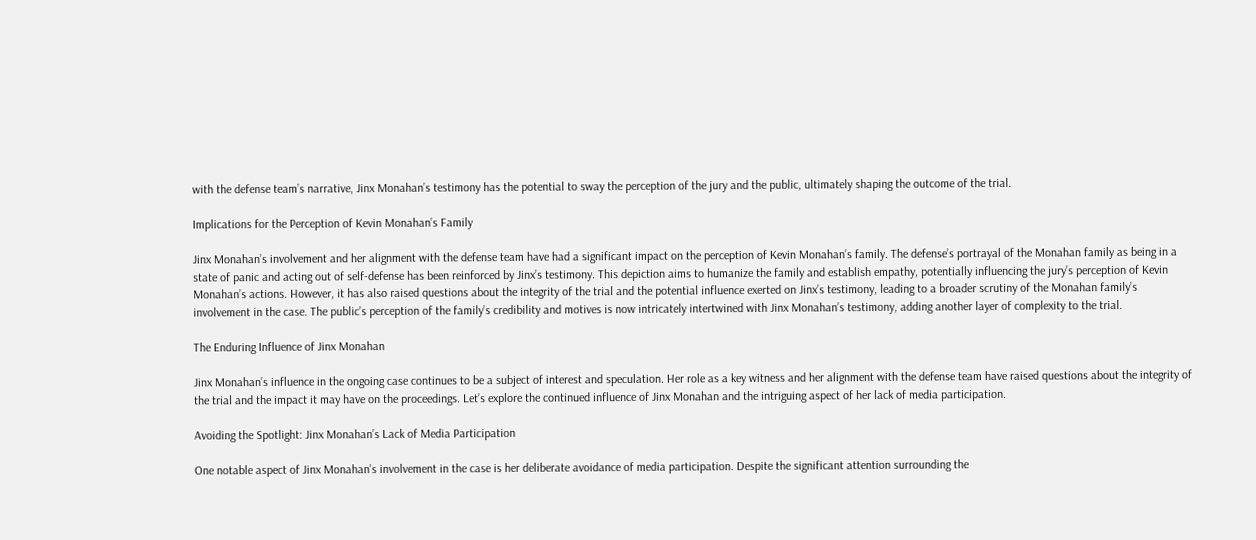with the defense team’s narrative, Jinx Monahan’s testimony has the potential to sway the perception of the jury and the public, ultimately shaping the outcome of the trial.

Implications for the Perception of Kevin Monahan’s Family

Jinx Monahan’s involvement and her alignment with the defense team have had a significant impact on the perception of Kevin Monahan’s family. The defense’s portrayal of the Monahan family as being in a state of panic and acting out of self-defense has been reinforced by Jinx’s testimony. This depiction aims to humanize the family and establish empathy, potentially influencing the jury’s perception of Kevin Monahan’s actions. However, it has also raised questions about the integrity of the trial and the potential influence exerted on Jinx’s testimony, leading to a broader scrutiny of the Monahan family’s involvement in the case. The public’s perception of the family’s credibility and motives is now intricately intertwined with Jinx Monahan’s testimony, adding another layer of complexity to the trial.

The Enduring Influence of Jinx Monahan

Jinx Monahan’s influence in the ongoing case continues to be a subject of interest and speculation. Her role as a key witness and her alignment with the defense team have raised questions about the integrity of the trial and the impact it may have on the proceedings. Let’s explore the continued influence of Jinx Monahan and the intriguing aspect of her lack of media participation.

Avoiding the Spotlight: Jinx Monahan’s Lack of Media Participation

One notable aspect of Jinx Monahan’s involvement in the case is her deliberate avoidance of media participation. Despite the significant attention surrounding the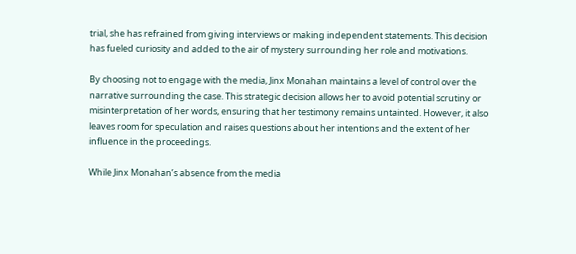trial, she has refrained from giving interviews or making independent statements. This decision has fueled curiosity and added to the air of mystery surrounding her role and motivations.

By choosing not to engage with the media, Jinx Monahan maintains a level of control over the narrative surrounding the case. This strategic decision allows her to avoid potential scrutiny or misinterpretation of her words, ensuring that her testimony remains untainted. However, it also leaves room for speculation and raises questions about her intentions and the extent of her influence in the proceedings.

While Jinx Monahan’s absence from the media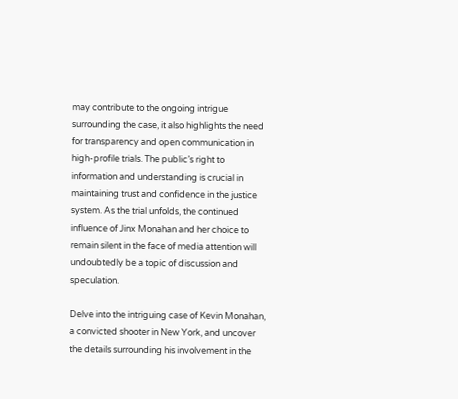may contribute to the ongoing intrigue surrounding the case, it also highlights the need for transparency and open communication in high-profile trials. The public’s right to information and understanding is crucial in maintaining trust and confidence in the justice system. As the trial unfolds, the continued influence of Jinx Monahan and her choice to remain silent in the face of media attention will undoubtedly be a topic of discussion and speculation.

Delve into the intriguing case of Kevin Monahan, a convicted shooter in New York, and uncover the details surrounding his involvement in the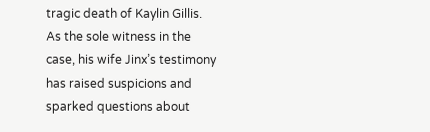tragic death of Kaylin Gillis. As the sole witness in the case, his wife Jinx’s testimony has raised suspicions and sparked questions about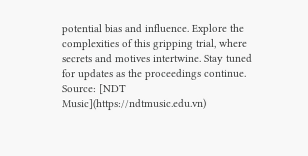potential bias and influence. Explore the complexities of this gripping trial, where secrets and motives intertwine. Stay tuned for updates as the proceedings continue. Source: [NDT Music](https://ndtmusic.edu.vn)